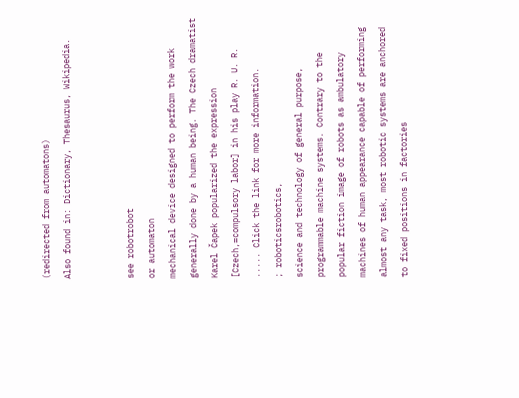(redirected from automatons)
Also found in: Dictionary, Thesaurus, Wikipedia.


see robotrobot
or automaton
mechanical device designed to perform the work generally done by a human being. The Czech dramatist Karel Čapek popularized the expression [Czech,=compulsory labor] in his play R. U. R.
..... Click the link for more information.
; roboticsrobotics,
science and technology of general purpose, programmable machine systems. Contrary to the popular fiction image of robots as ambulatory machines of human appearance capable of performing almost any task, most robotic systems are anchored to fixed positions in factories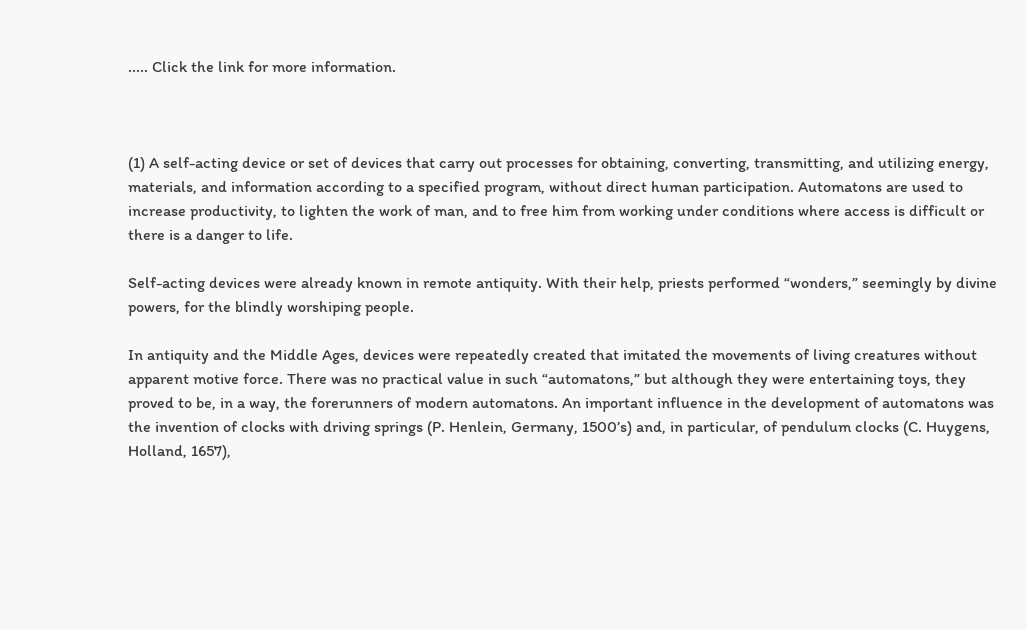..... Click the link for more information.



(1) A self-acting device or set of devices that carry out processes for obtaining, converting, transmitting, and utilizing energy, materials, and information according to a specified program, without direct human participation. Automatons are used to increase productivity, to lighten the work of man, and to free him from working under conditions where access is difficult or there is a danger to life.

Self-acting devices were already known in remote antiquity. With their help, priests performed “wonders,” seemingly by divine powers, for the blindly worshiping people.

In antiquity and the Middle Ages, devices were repeatedly created that imitated the movements of living creatures without apparent motive force. There was no practical value in such “automatons,” but although they were entertaining toys, they proved to be, in a way, the forerunners of modern automatons. An important influence in the development of automatons was the invention of clocks with driving springs (P. Henlein, Germany, 1500’s) and, in particular, of pendulum clocks (C. Huygens, Holland, 1657),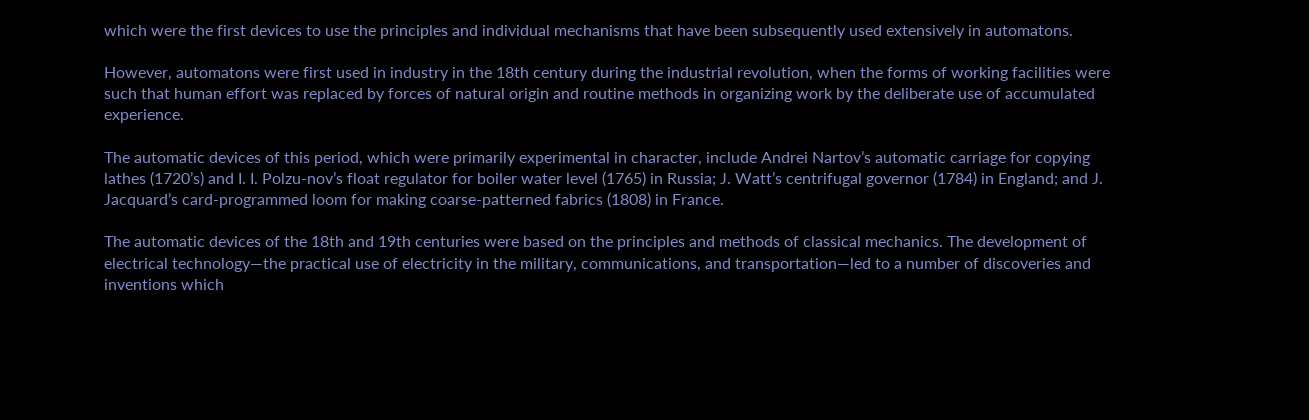which were the first devices to use the principles and individual mechanisms that have been subsequently used extensively in automatons.

However, automatons were first used in industry in the 18th century during the industrial revolution, when the forms of working facilities were such that human effort was replaced by forces of natural origin and routine methods in organizing work by the deliberate use of accumulated experience.

The automatic devices of this period, which were primarily experimental in character, include Andrei Nartov’s automatic carriage for copying lathes (1720’s) and I. I. Polzu-nov’s float regulator for boiler water level (1765) in Russia; J. Watt’s centrifugal governor (1784) in England; and J. Jacquard’s card-programmed loom for making coarse-patterned fabrics (1808) in France.

The automatic devices of the 18th and 19th centuries were based on the principles and methods of classical mechanics. The development of electrical technology—the practical use of electricity in the military, communications, and transportation—led to a number of discoveries and inventions which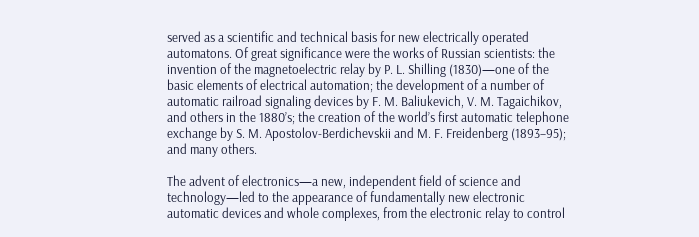served as a scientific and technical basis for new electrically operated automatons. Of great significance were the works of Russian scientists: the invention of the magnetoelectric relay by P. L. Shilling (1830)—one of the basic elements of electrical automation; the development of a number of automatic railroad signaling devices by F. M. Baliukevich, V. M. Tagaichikov, and others in the 1880’s; the creation of the world’s first automatic telephone exchange by S. M. Apostolov-Berdichevskii and M. F. Freidenberg (1893–95); and many others.

The advent of electronics—a new, independent field of science and technology—led to the appearance of fundamentally new electronic automatic devices and whole complexes, from the electronic relay to control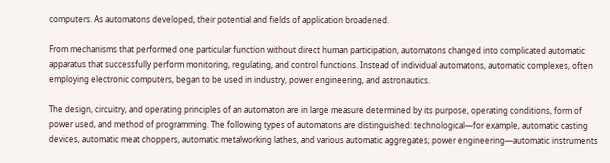computers. As automatons developed, their potential and fields of application broadened.

From mechanisms that performed one particular function without direct human participation, automatons changed into complicated automatic apparatus that successfully perform monitoring, regulating, and control functions. Instead of individual automatons, automatic complexes, often employing electronic computers, began to be used in industry, power engineering, and astronautics.

The design, circuitry, and operating principles of an automaton are in large measure determined by its purpose, operating conditions, form of power used, and method of programming. The following types of automatons are distinguished: technological—for example, automatic casting devices, automatic meat choppers, automatic metalworking lathes, and various automatic aggregates; power engineering—automatic instruments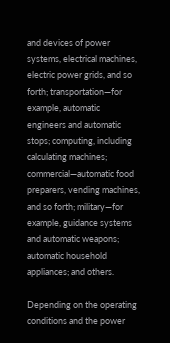and devices of power systems, electrical machines, electric power grids, and so forth; transportation—for example, automatic engineers and automatic stops; computing, including calculating machines; commercial—automatic food preparers, vending machines, and so forth; military—for example, guidance systems and automatic weapons; automatic household appliances; and others.

Depending on the operating conditions and the power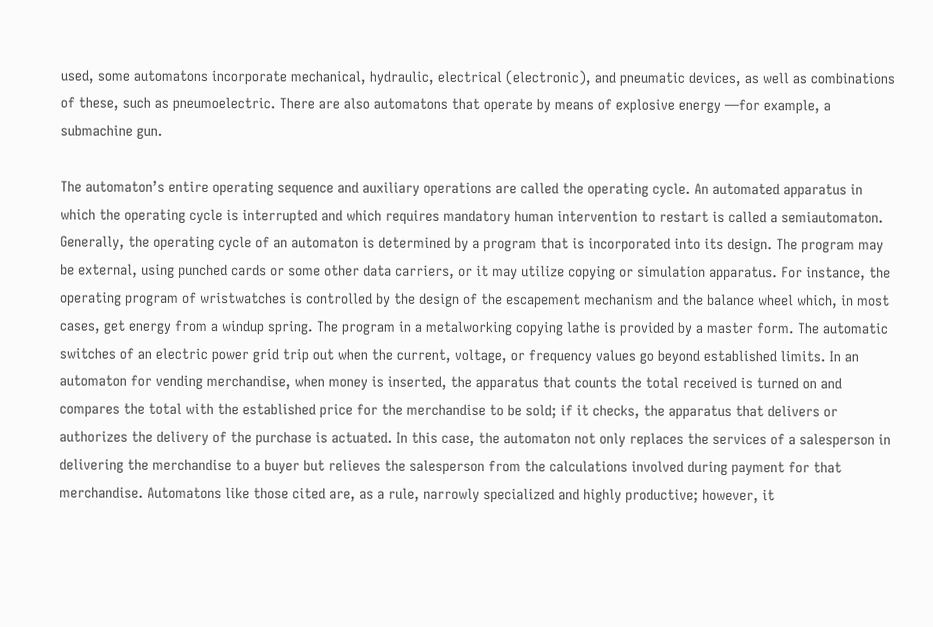used, some automatons incorporate mechanical, hydraulic, electrical (electronic), and pneumatic devices, as well as combinations of these, such as pneumoelectric. There are also automatons that operate by means of explosive energy —for example, a submachine gun.

The automaton’s entire operating sequence and auxiliary operations are called the operating cycle. An automated apparatus in which the operating cycle is interrupted and which requires mandatory human intervention to restart is called a semiautomaton. Generally, the operating cycle of an automaton is determined by a program that is incorporated into its design. The program may be external, using punched cards or some other data carriers, or it may utilize copying or simulation apparatus. For instance, the operating program of wristwatches is controlled by the design of the escapement mechanism and the balance wheel which, in most cases, get energy from a windup spring. The program in a metalworking copying lathe is provided by a master form. The automatic switches of an electric power grid trip out when the current, voltage, or frequency values go beyond established limits. In an automaton for vending merchandise, when money is inserted, the apparatus that counts the total received is turned on and compares the total with the established price for the merchandise to be sold; if it checks, the apparatus that delivers or authorizes the delivery of the purchase is actuated. In this case, the automaton not only replaces the services of a salesperson in delivering the merchandise to a buyer but relieves the salesperson from the calculations involved during payment for that merchandise. Automatons like those cited are, as a rule, narrowly specialized and highly productive; however, it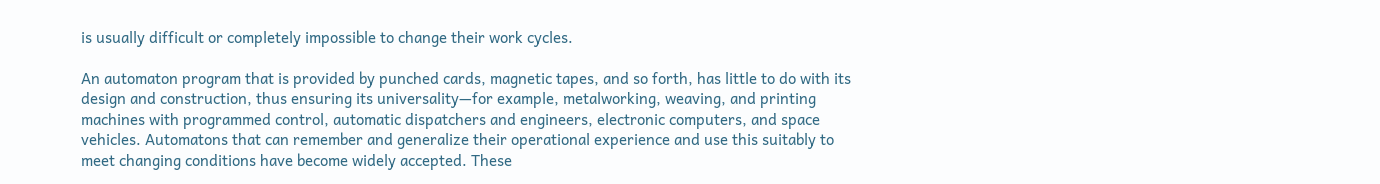is usually difficult or completely impossible to change their work cycles.

An automaton program that is provided by punched cards, magnetic tapes, and so forth, has little to do with its design and construction, thus ensuring its universality—for example, metalworking, weaving, and printing machines with programmed control, automatic dispatchers and engineers, electronic computers, and space vehicles. Automatons that can remember and generalize their operational experience and use this suitably to meet changing conditions have become widely accepted. These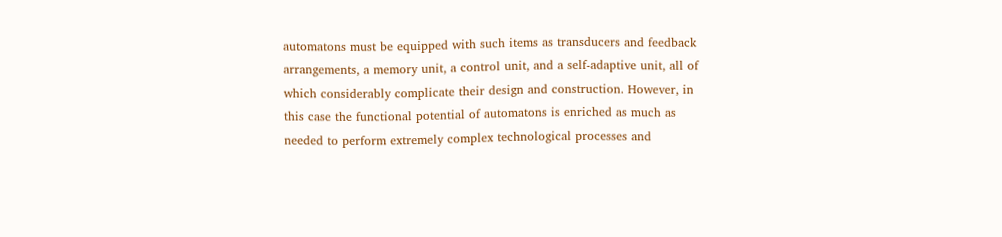automatons must be equipped with such items as transducers and feedback arrangements, a memory unit, a control unit, and a self-adaptive unit, all of which considerably complicate their design and construction. However, in this case the functional potential of automatons is enriched as much as needed to perform extremely complex technological processes and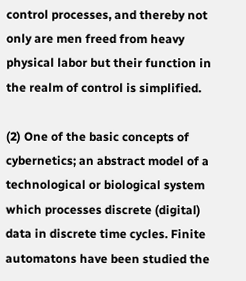control processes, and thereby not only are men freed from heavy physical labor but their function in the realm of control is simplified.

(2) One of the basic concepts of cybernetics; an abstract model of a technological or biological system which processes discrete (digital) data in discrete time cycles. Finite automatons have been studied the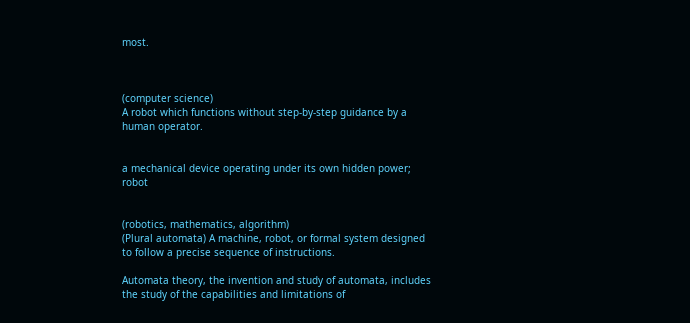most.



(computer science)
A robot which functions without step-by-step guidance by a human operator.


a mechanical device operating under its own hidden power; robot


(robotics, mathematics, algorithm)
(Plural automata) A machine, robot, or formal system designed to follow a precise sequence of instructions.

Automata theory, the invention and study of automata, includes the study of the capabilities and limitations of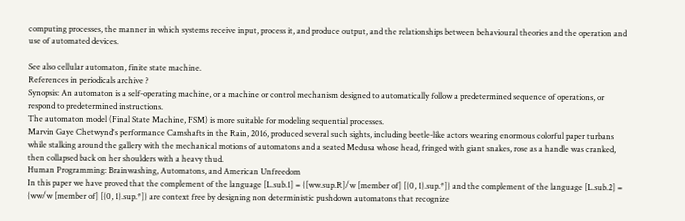computing processes, the manner in which systems receive input, process it, and produce output, and the relationships between behavioural theories and the operation and use of automated devices.

See also cellular automaton, finite state machine.
References in periodicals archive ?
Synopsis: An automaton is a self-operating machine, or a machine or control mechanism designed to automatically follow a predetermined sequence of operations, or respond to predetermined instructions.
The automaton model (Final State Machine, FSM) is more suitable for modeling sequential processes.
Marvin Gaye Chetwynd's performance Camshafts in the Rain, 2016, produced several such sights, including beetle-like actors wearing enormous colorful paper turbans while stalking around the gallery with the mechanical motions of automatons and a seated Medusa whose head, fringed with giant snakes, rose as a handle was cranked, then collapsed back on her shoulders with a heavy thud.
Human Programming: Brainwashing, Automatons, and American Unfreedom
In this paper we have proved that the complement of the language [L.sub.1] = {[ww.sup.R]/w [member of] [{0, 1}.sup.*]} and the complement of the language [L.sub.2] = {ww/w [member of] [{0, 1}.sup.*]} are context free by designing non deterministic pushdown automatons that recognize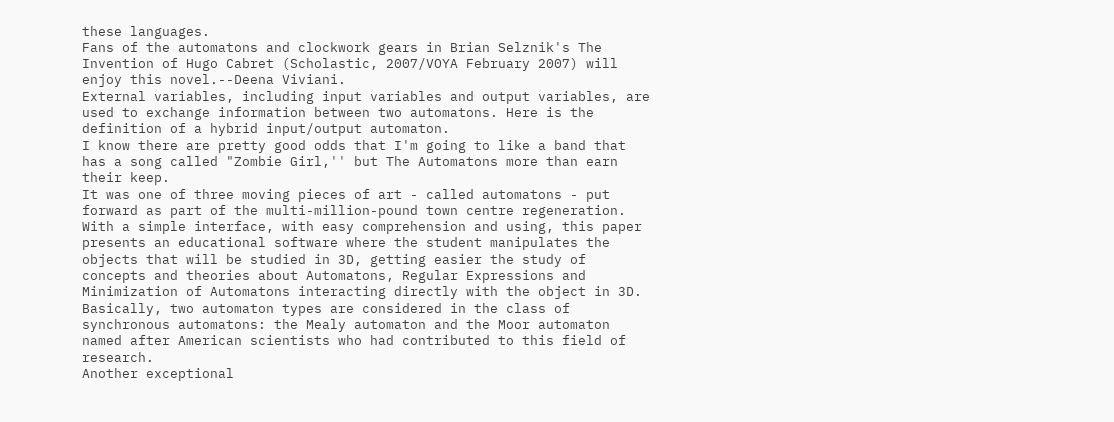these languages.
Fans of the automatons and clockwork gears in Brian Selznik's The Invention of Hugo Cabret (Scholastic, 2007/VOYA February 2007) will enjoy this novel.--Deena Viviani.
External variables, including input variables and output variables, are used to exchange information between two automatons. Here is the definition of a hybrid input/output automaton.
I know there are pretty good odds that I'm going to like a band that has a song called "Zombie Girl,'' but The Automatons more than earn their keep.
It was one of three moving pieces of art - called automatons - put forward as part of the multi-million-pound town centre regeneration.
With a simple interface, with easy comprehension and using, this paper presents an educational software where the student manipulates the objects that will be studied in 3D, getting easier the study of concepts and theories about Automatons, Regular Expressions and Minimization of Automatons interacting directly with the object in 3D.
Basically, two automaton types are considered in the class of synchronous automatons: the Mealy automaton and the Moor automaton named after American scientists who had contributed to this field of research.
Another exceptional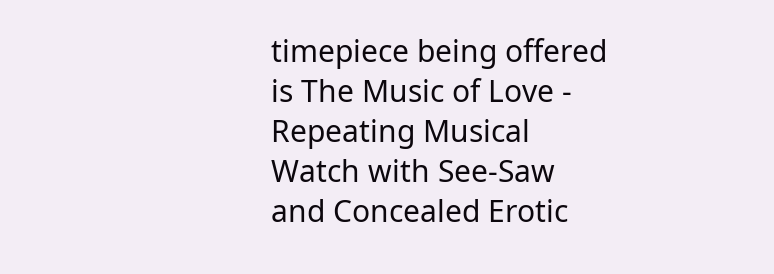timepiece being offered is The Music of Love - Repeating Musical Watch with See-Saw and Concealed Erotic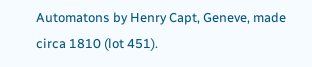Automatons by Henry Capt, Geneve, made circa 1810 (lot 451).